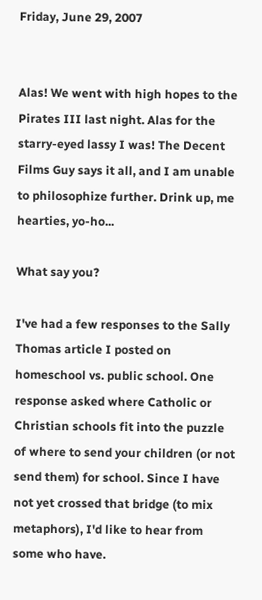Friday, June 29, 2007


Alas! We went with high hopes to the Pirates III last night. Alas for the starry-eyed lassy I was! The Decent Films Guy says it all, and I am unable to philosophize further. Drink up, me hearties, yo-ho...

What say you?

I've had a few responses to the Sally Thomas article I posted on homeschool vs. public school. One response asked where Catholic or Christian schools fit into the puzzle of where to send your children (or not send them) for school. Since I have not yet crossed that bridge (to mix metaphors), I'd like to hear from some who have.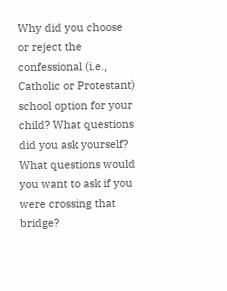Why did you choose or reject the confessional (i.e., Catholic or Protestant) school option for your child? What questions did you ask yourself? What questions would you want to ask if you were crossing that bridge?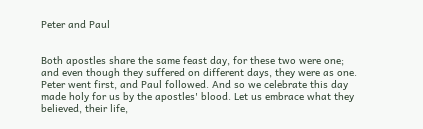Peter and Paul


Both apostles share the same feast day, for these two were one; and even though they suffered on different days, they were as one. Peter went first, and Paul followed. And so we celebrate this day made holy for us by the apostles' blood. Let us embrace what they believed, their life,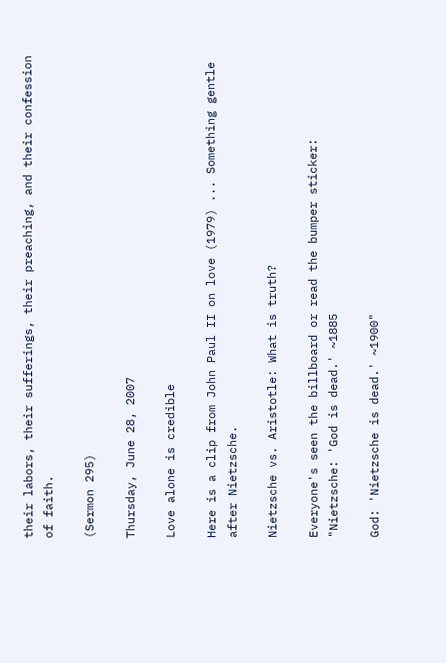their labors, their sufferings, their preaching, and their confession of faith.

(Sermon 295)

Thursday, June 28, 2007

Love alone is credible

Here is a clip from John Paul II on love (1979) ... Something gentle after Nietzsche.

Nietzsche vs. Aristotle: What is truth?

Everyone's seen the billboard or read the bumper sticker:
"Nietzsche: 'God is dead.' ~1885

God: 'Nietzsche is dead.' ~1900"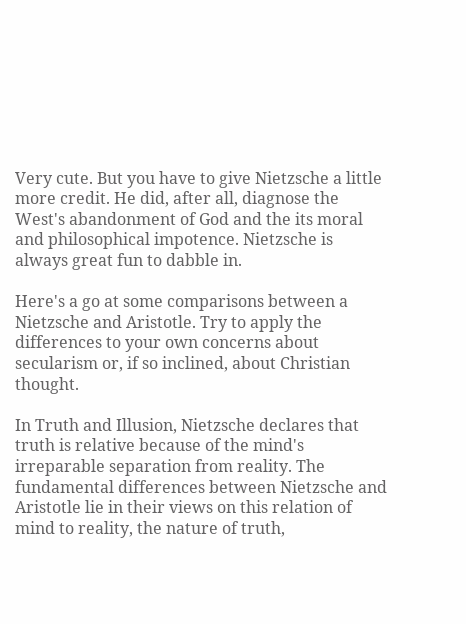Very cute. But you have to give Nietzsche a little more credit. He did, after all, diagnose the West's abandonment of God and the its moral and philosophical impotence. Nietzsche is always great fun to dabble in.

Here's a go at some comparisons between a Nietzsche and Aristotle. Try to apply the differences to your own concerns about secularism or, if so inclined, about Christian thought.

In Truth and Illusion, Nietzsche declares that truth is relative because of the mind's irreparable separation from reality. The fundamental differences between Nietzsche and Aristotle lie in their views on this relation of mind to reality, the nature of truth,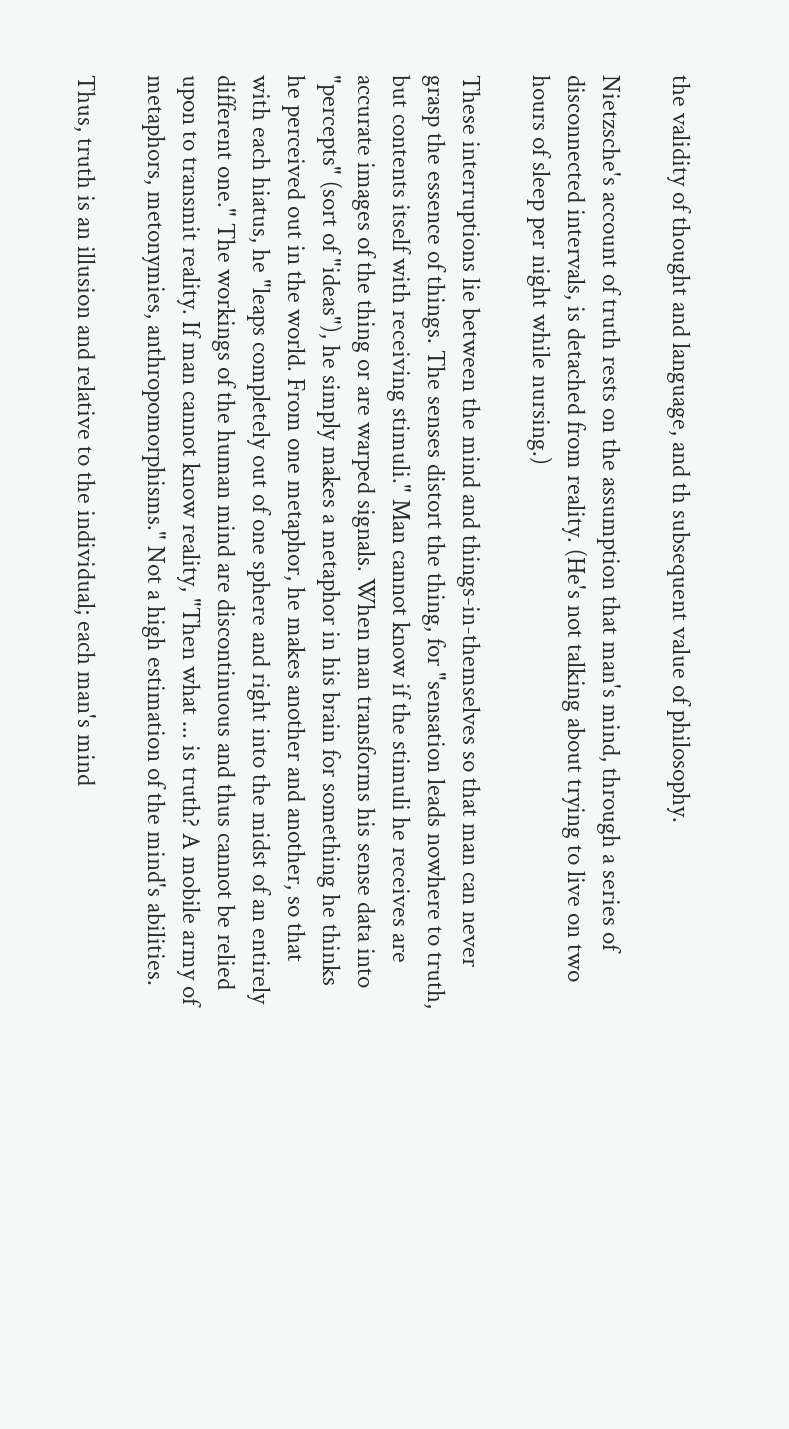the validity of thought and language, and th subsequent value of philosophy.

Nietzsche's account of truth rests on the assumption that man's mind, through a series of disconnected intervals, is detached from reality. (He's not talking about trying to live on two hours of sleep per night while nursing.)

These interruptions lie between the mind and things-in-themselves so that man can never grasp the essence of things. The senses distort the thing, for "sensation leads nowhere to truth, but contents itself with receiving stimuli." Man cannot know if the stimuli he receives are accurate images of the thing or are warped signals. When man transforms his sense data into "percepts" (sort of "ideas"), he simply makes a metaphor in his brain for something he thinks he perceived out in the world. From one metaphor, he makes another and another, so that with each hiatus, he "leaps completely out of one sphere and right into the midst of an entirely different one." The workings of the human mind are discontinuous and thus cannot be relied upon to transmit reality. If man cannot know reality, "Then what ... is truth? A mobile army of metaphors, metonymies, anthropomorphisms." Not a high estimation of the mind's abilities.

Thus, truth is an illusion and relative to the individual; each man's mind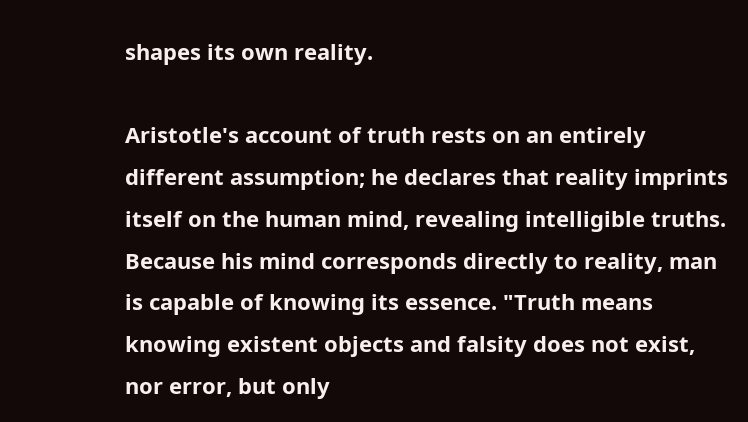shapes its own reality.

Aristotle's account of truth rests on an entirely different assumption; he declares that reality imprints itself on the human mind, revealing intelligible truths. Because his mind corresponds directly to reality, man is capable of knowing its essence. "Truth means knowing existent objects and falsity does not exist, nor error, but only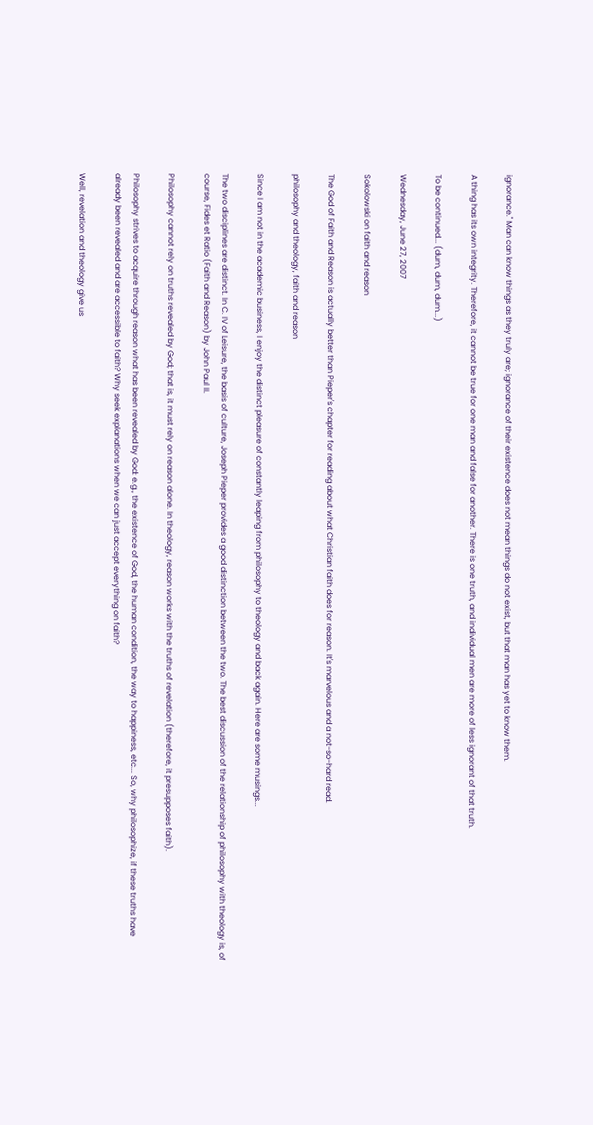ignorance." Man can know things as they truly are; ignorance of their existence does not mean things do not exist, but that man has yet to know them.

A thing has its own integrity. Therefore, it cannot be true for one man and false for another. There is one truth, and individual men are more of less ignorant of that truth.

To be continued... (dum, dum, dum...)

Wednesday, June 27, 2007

Sokolowski on faith and reason

The God of Faith and Reason is actually better than Pieper's chapter for reading about what Christian faith does for reason. It's marvelous and a not-so-hard read.

philosophy and theology, faith and reason

Since I am not in the academic business, I enjoy the distinct pleasure of constantly leaping from philosophy to theology and back again. Here are some musings...

The two disciplines are distinct. In C. IV of Leisure, the basis of culture, Joseph Pieper provides a good distinction between the two. The best discussion of the relationship of philosophy with theology is, of course, Fides et Ratio (Faith and Reason) by John Paul II.

Philosophy cannot rely on truths revealed by God; that is, it must rely on reason alone. In theology, reason works with the truths of revelation (therefore, it presupposes faith).

Philosophy strives to acquire through reason what has been revealed by God: e.g., the existence of God, the human condition, the way to happiness, etc... So, why philosophize, if these truths have already been revealed and are accessible to faith? Why seek explanations when we can just accept everything on faith?

Well, revelation and theology give us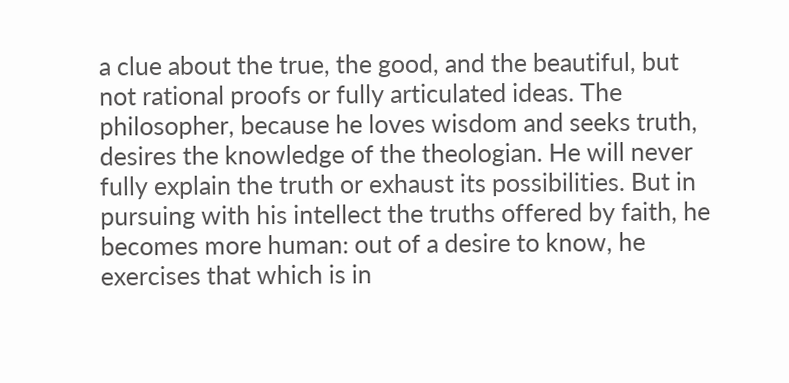a clue about the true, the good, and the beautiful, but not rational proofs or fully articulated ideas. The philosopher, because he loves wisdom and seeks truth, desires the knowledge of the theologian. He will never fully explain the truth or exhaust its possibilities. But in pursuing with his intellect the truths offered by faith, he becomes more human: out of a desire to know, he exercises that which is in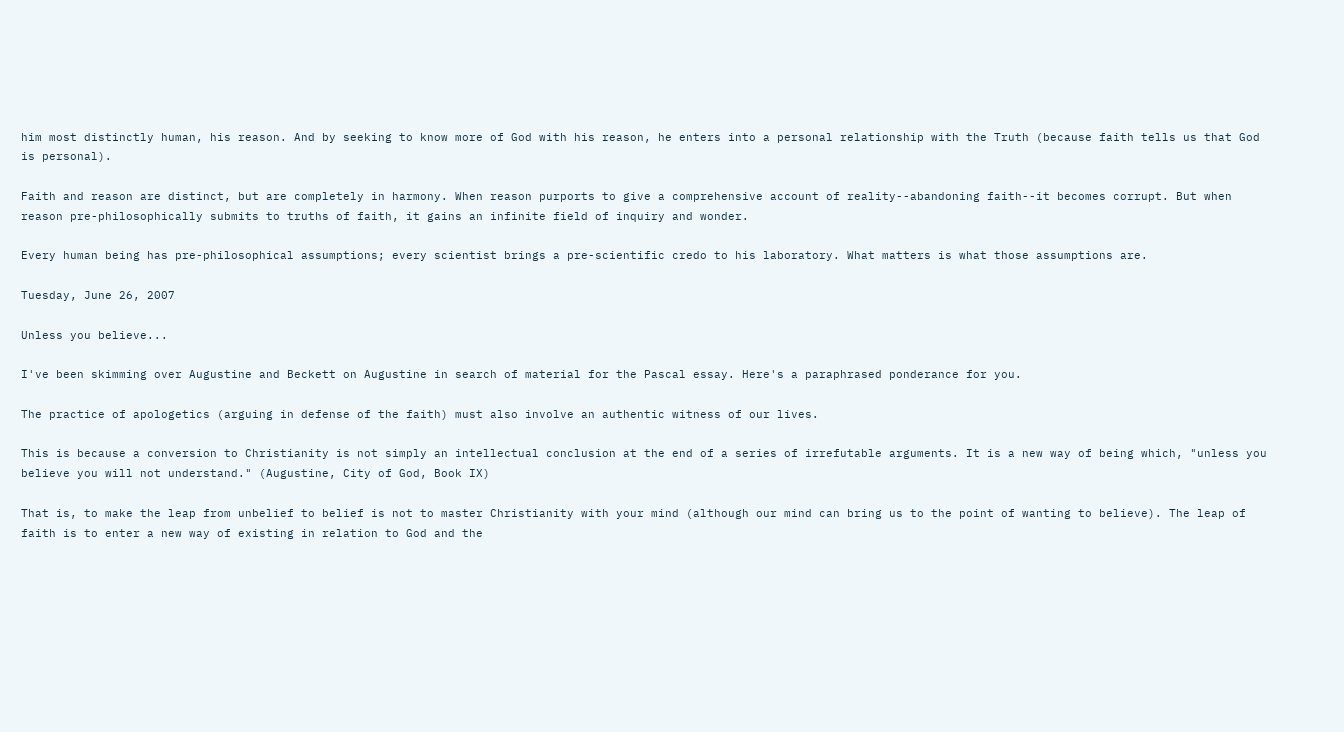him most distinctly human, his reason. And by seeking to know more of God with his reason, he enters into a personal relationship with the Truth (because faith tells us that God is personal).

Faith and reason are distinct, but are completely in harmony. When reason purports to give a comprehensive account of reality--abandoning faith--it becomes corrupt. But when reason pre-philosophically submits to truths of faith, it gains an infinite field of inquiry and wonder.

Every human being has pre-philosophical assumptions; every scientist brings a pre-scientific credo to his laboratory. What matters is what those assumptions are.

Tuesday, June 26, 2007

Unless you believe...

I've been skimming over Augustine and Beckett on Augustine in search of material for the Pascal essay. Here's a paraphrased ponderance for you.

The practice of apologetics (arguing in defense of the faith) must also involve an authentic witness of our lives.

This is because a conversion to Christianity is not simply an intellectual conclusion at the end of a series of irrefutable arguments. It is a new way of being which, "unless you believe you will not understand." (Augustine, City of God, Book IX)

That is, to make the leap from unbelief to belief is not to master Christianity with your mind (although our mind can bring us to the point of wanting to believe). The leap of faith is to enter a new way of existing in relation to God and the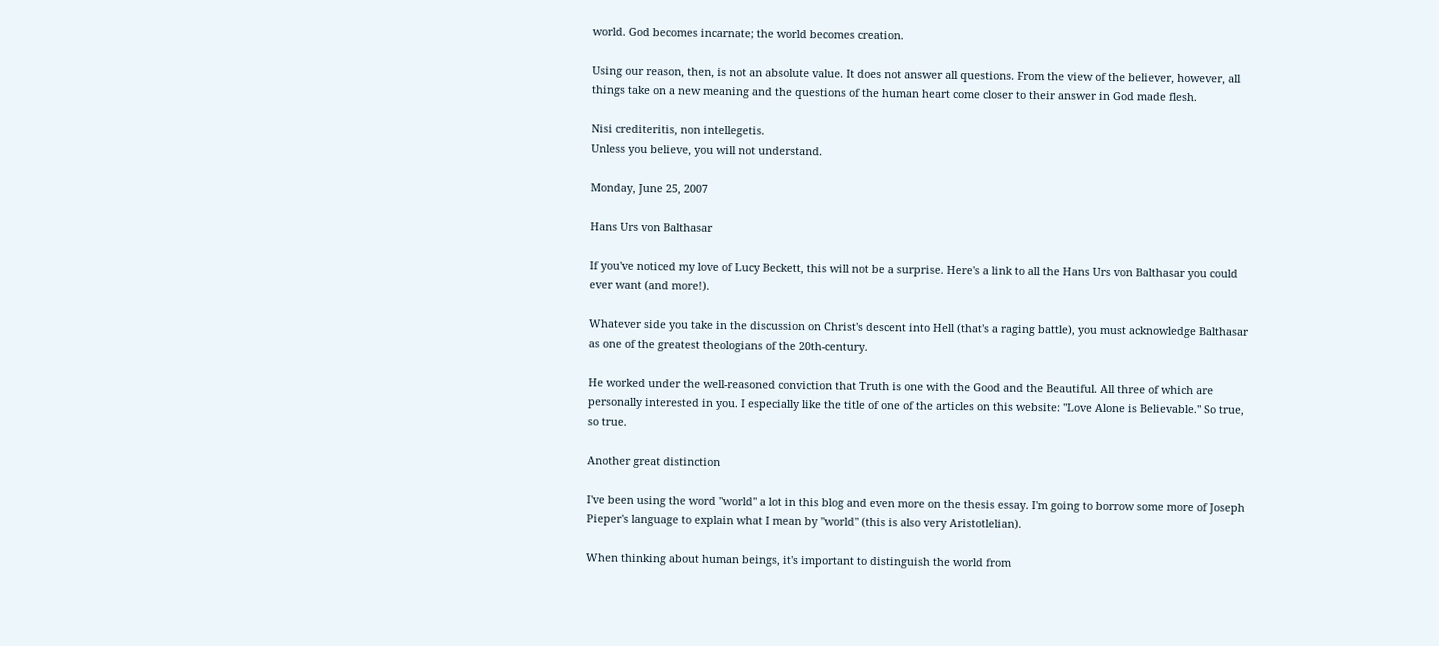world. God becomes incarnate; the world becomes creation.

Using our reason, then, is not an absolute value. It does not answer all questions. From the view of the believer, however, all things take on a new meaning and the questions of the human heart come closer to their answer in God made flesh.

Nisi crediteritis, non intellegetis.
Unless you believe, you will not understand.

Monday, June 25, 2007

Hans Urs von Balthasar

If you've noticed my love of Lucy Beckett, this will not be a surprise. Here's a link to all the Hans Urs von Balthasar you could ever want (and more!).

Whatever side you take in the discussion on Christ's descent into Hell (that's a raging battle), you must acknowledge Balthasar as one of the greatest theologians of the 20th-century.

He worked under the well-reasoned conviction that Truth is one with the Good and the Beautiful. All three of which are personally interested in you. I especially like the title of one of the articles on this website: "Love Alone is Believable." So true, so true.

Another great distinction

I've been using the word "world" a lot in this blog and even more on the thesis essay. I'm going to borrow some more of Joseph Pieper's language to explain what I mean by "world" (this is also very Aristotlelian).

When thinking about human beings, it's important to distinguish the world from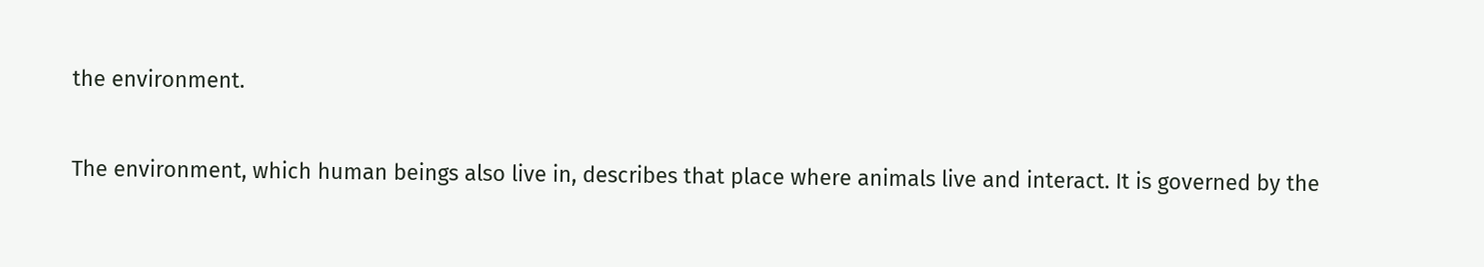the environment.

The environment, which human beings also live in, describes that place where animals live and interact. It is governed by the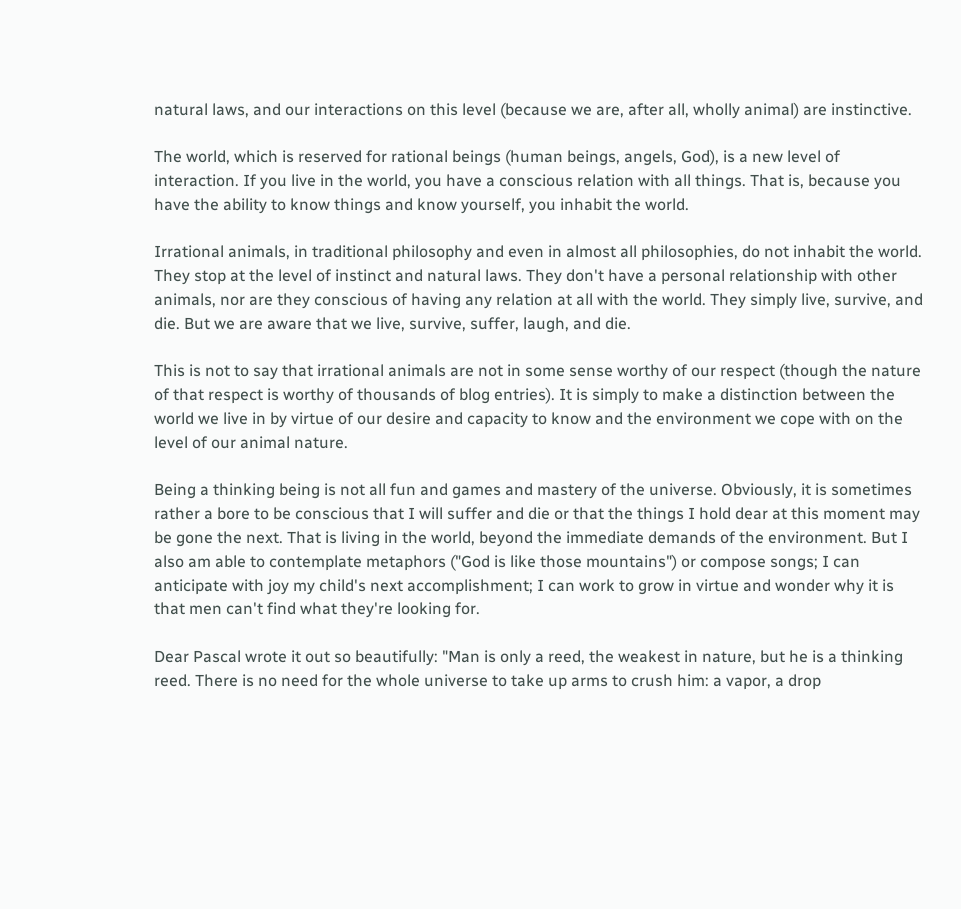natural laws, and our interactions on this level (because we are, after all, wholly animal) are instinctive.

The world, which is reserved for rational beings (human beings, angels, God), is a new level of interaction. If you live in the world, you have a conscious relation with all things. That is, because you have the ability to know things and know yourself, you inhabit the world.

Irrational animals, in traditional philosophy and even in almost all philosophies, do not inhabit the world. They stop at the level of instinct and natural laws. They don't have a personal relationship with other animals, nor are they conscious of having any relation at all with the world. They simply live, survive, and die. But we are aware that we live, survive, suffer, laugh, and die.

This is not to say that irrational animals are not in some sense worthy of our respect (though the nature of that respect is worthy of thousands of blog entries). It is simply to make a distinction between the world we live in by virtue of our desire and capacity to know and the environment we cope with on the level of our animal nature.

Being a thinking being is not all fun and games and mastery of the universe. Obviously, it is sometimes rather a bore to be conscious that I will suffer and die or that the things I hold dear at this moment may be gone the next. That is living in the world, beyond the immediate demands of the environment. But I also am able to contemplate metaphors ("God is like those mountains") or compose songs; I can anticipate with joy my child's next accomplishment; I can work to grow in virtue and wonder why it is that men can't find what they're looking for.

Dear Pascal wrote it out so beautifully: "Man is only a reed, the weakest in nature, but he is a thinking reed. There is no need for the whole universe to take up arms to crush him: a vapor, a drop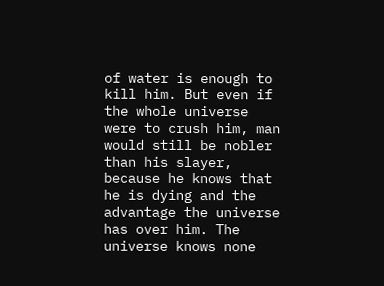of water is enough to kill him. But even if the whole universe were to crush him, man would still be nobler than his slayer, because he knows that he is dying and the advantage the universe has over him. The universe knows none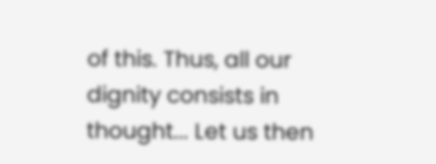of this. Thus, all our dignity consists in thought... Let us then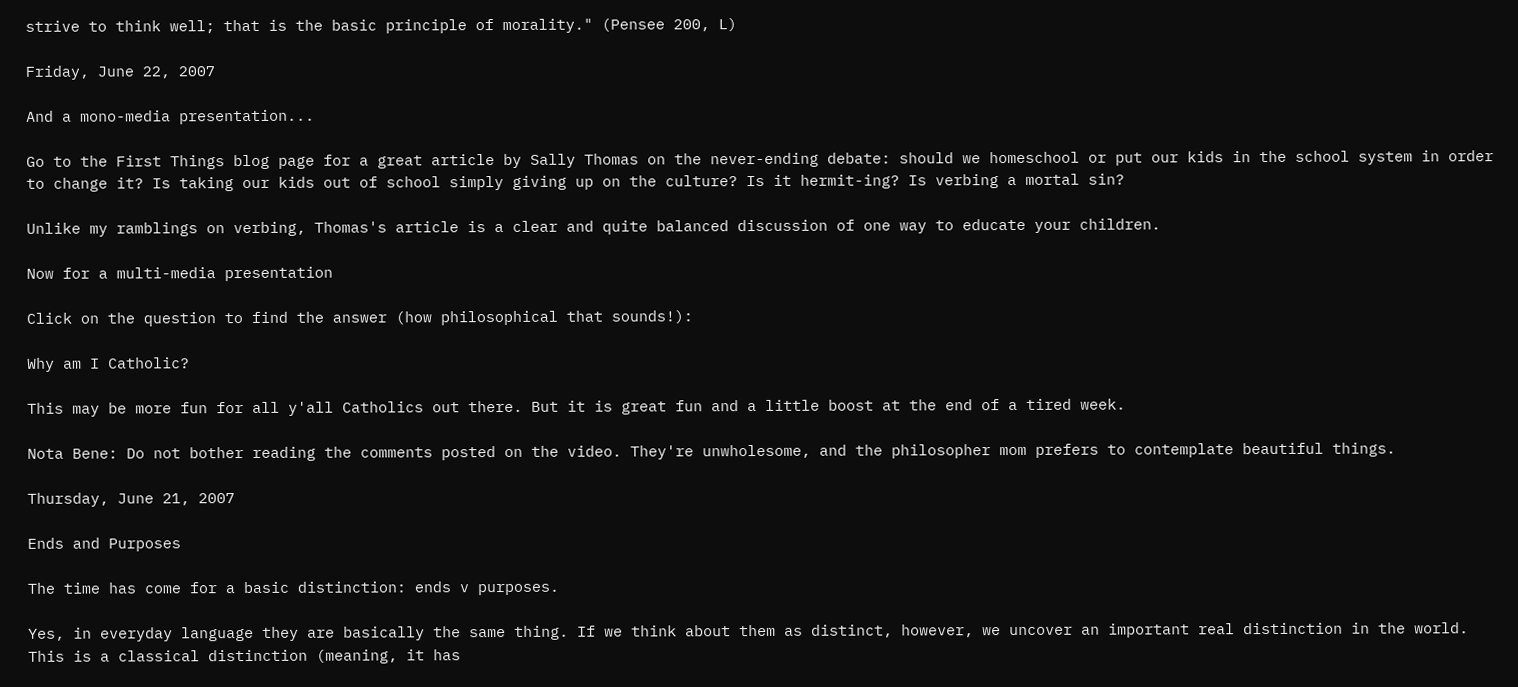strive to think well; that is the basic principle of morality." (Pensee 200, L)

Friday, June 22, 2007

And a mono-media presentation...

Go to the First Things blog page for a great article by Sally Thomas on the never-ending debate: should we homeschool or put our kids in the school system in order to change it? Is taking our kids out of school simply giving up on the culture? Is it hermit-ing? Is verbing a mortal sin?

Unlike my ramblings on verbing, Thomas's article is a clear and quite balanced discussion of one way to educate your children.

Now for a multi-media presentation

Click on the question to find the answer (how philosophical that sounds!):

Why am I Catholic?

This may be more fun for all y'all Catholics out there. But it is great fun and a little boost at the end of a tired week.

Nota Bene: Do not bother reading the comments posted on the video. They're unwholesome, and the philosopher mom prefers to contemplate beautiful things.

Thursday, June 21, 2007

Ends and Purposes

The time has come for a basic distinction: ends v purposes.

Yes, in everyday language they are basically the same thing. If we think about them as distinct, however, we uncover an important real distinction in the world. This is a classical distinction (meaning, it has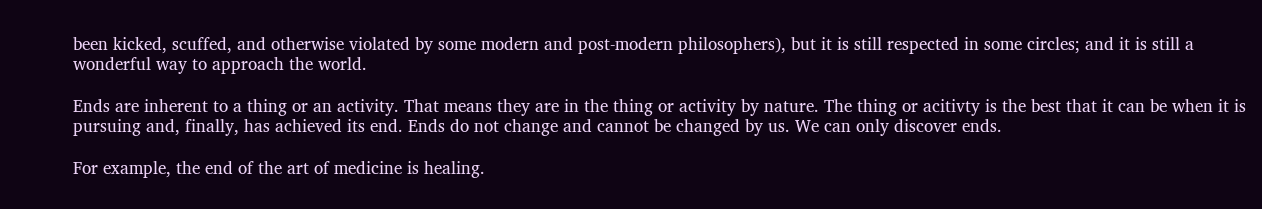been kicked, scuffed, and otherwise violated by some modern and post-modern philosophers), but it is still respected in some circles; and it is still a wonderful way to approach the world.

Ends are inherent to a thing or an activity. That means they are in the thing or activity by nature. The thing or acitivty is the best that it can be when it is pursuing and, finally, has achieved its end. Ends do not change and cannot be changed by us. We can only discover ends.

For example, the end of the art of medicine is healing.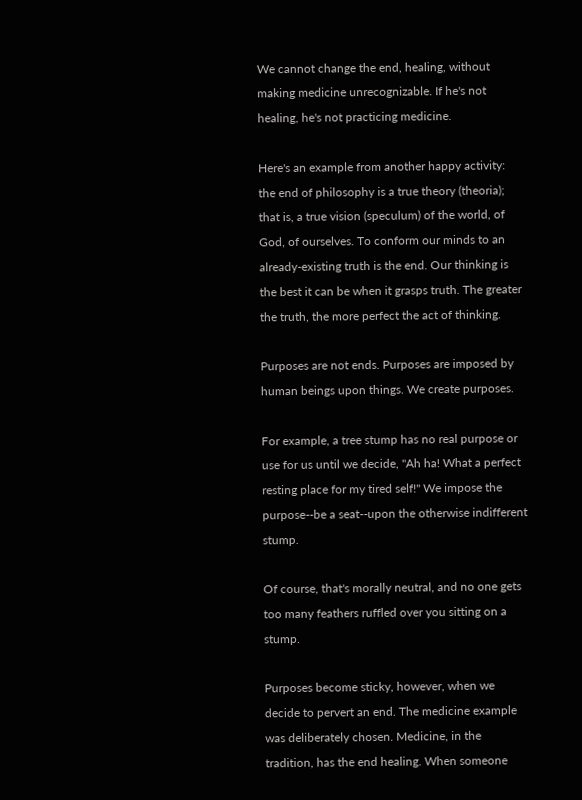We cannot change the end, healing, without making medicine unrecognizable. If he's not healing, he's not practicing medicine.

Here's an example from another happy activity: the end of philosophy is a true theory (theoria); that is, a true vision (speculum) of the world, of God, of ourselves. To conform our minds to an already-existing truth is the end. Our thinking is the best it can be when it grasps truth. The greater the truth, the more perfect the act of thinking.

Purposes are not ends. Purposes are imposed by human beings upon things. We create purposes.

For example, a tree stump has no real purpose or use for us until we decide, "Ah ha! What a perfect resting place for my tired self!" We impose the purpose--be a seat--upon the otherwise indifferent stump.

Of course, that's morally neutral, and no one gets too many feathers ruffled over you sitting on a stump.

Purposes become sticky, however, when we decide to pervert an end. The medicine example was deliberately chosen. Medicine, in the tradition, has the end healing. When someone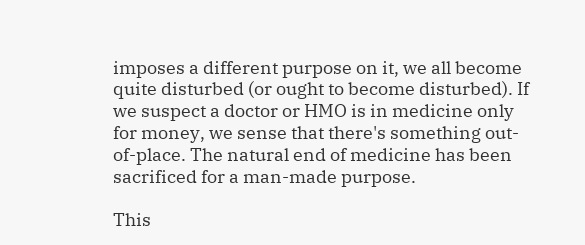imposes a different purpose on it, we all become quite disturbed (or ought to become disturbed). If we suspect a doctor or HMO is in medicine only for money, we sense that there's something out-of-place. The natural end of medicine has been sacrificed for a man-made purpose.

This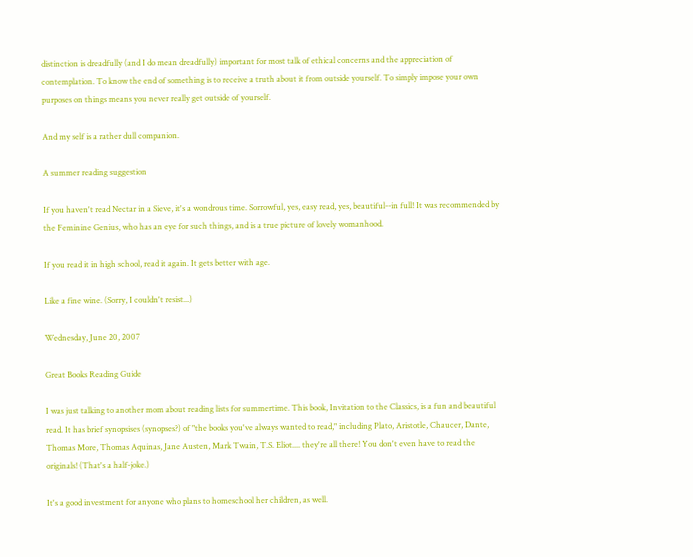distinction is dreadfully (and I do mean dreadfully) important for most talk of ethical concerns and the appreciation of contemplation. To know the end of something is to receive a truth about it from outside yourself. To simply impose your own purposes on things means you never really get outside of yourself.

And my self is a rather dull companion.

A summer reading suggestion

If you haven't read Nectar in a Sieve, it's a wondrous time. Sorrowful, yes, easy read, yes, beautiful--in full! It was recommended by the Feminine Genius, who has an eye for such things, and is a true picture of lovely womanhood.

If you read it in high school, read it again. It gets better with age.

Like a fine wine. (Sorry, I couldn't resist...)

Wednesday, June 20, 2007

Great Books Reading Guide

I was just talking to another mom about reading lists for summertime. This book, Invitation to the Classics, is a fun and beautiful read. It has brief synopsises (synopses?) of "the books you've always wanted to read," including Plato, Aristotle, Chaucer, Dante, Thomas More, Thomas Aquinas, Jane Austen, Mark Twain, T.S. Eliot.... they're all there! You don't even have to read the originals! (That's a half-joke.)

It's a good investment for anyone who plans to homeschool her children, as well.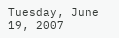Tuesday, June 19, 2007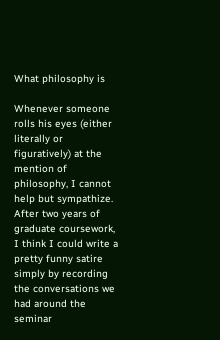What philosophy is

Whenever someone rolls his eyes (either literally or figuratively) at the mention of philosophy, I cannot help but sympathize. After two years of graduate coursework, I think I could write a pretty funny satire simply by recording the conversations we had around the seminar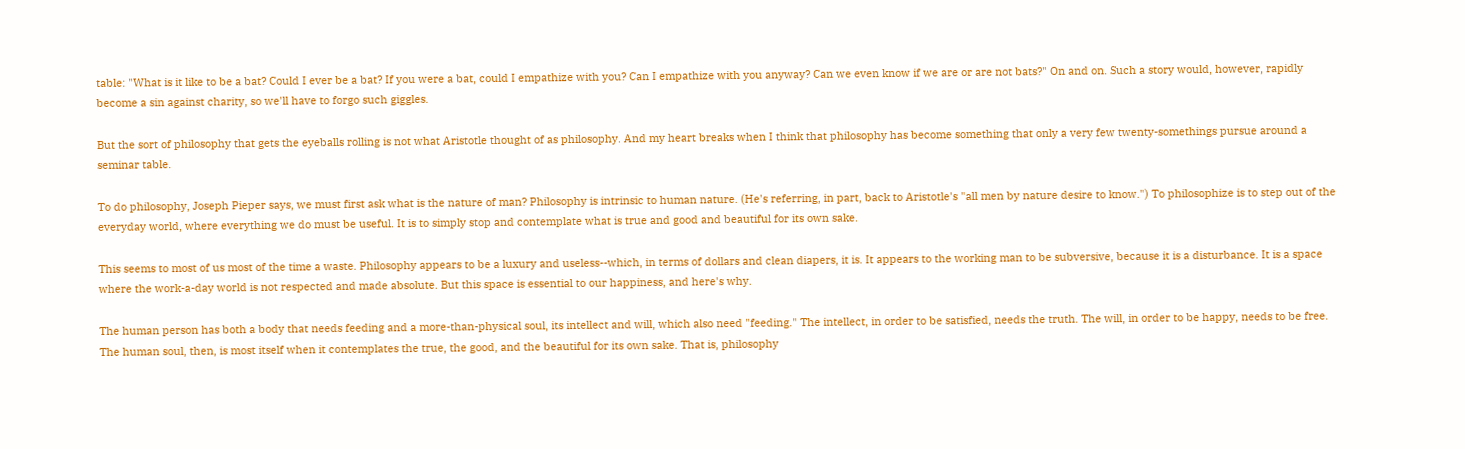table: "What is it like to be a bat? Could I ever be a bat? If you were a bat, could I empathize with you? Can I empathize with you anyway? Can we even know if we are or are not bats?" On and on. Such a story would, however, rapidly become a sin against charity, so we'll have to forgo such giggles.

But the sort of philosophy that gets the eyeballs rolling is not what Aristotle thought of as philosophy. And my heart breaks when I think that philosophy has become something that only a very few twenty-somethings pursue around a seminar table.

To do philosophy, Joseph Pieper says, we must first ask what is the nature of man? Philosophy is intrinsic to human nature. (He's referring, in part, back to Aristotle's "all men by nature desire to know.") To philosophize is to step out of the everyday world, where everything we do must be useful. It is to simply stop and contemplate what is true and good and beautiful for its own sake.

This seems to most of us most of the time a waste. Philosophy appears to be a luxury and useless--which, in terms of dollars and clean diapers, it is. It appears to the working man to be subversive, because it is a disturbance. It is a space where the work-a-day world is not respected and made absolute. But this space is essential to our happiness, and here's why.

The human person has both a body that needs feeding and a more-than-physical soul, its intellect and will, which also need "feeding." The intellect, in order to be satisfied, needs the truth. The will, in order to be happy, needs to be free. The human soul, then, is most itself when it contemplates the true, the good, and the beautiful for its own sake. That is, philosophy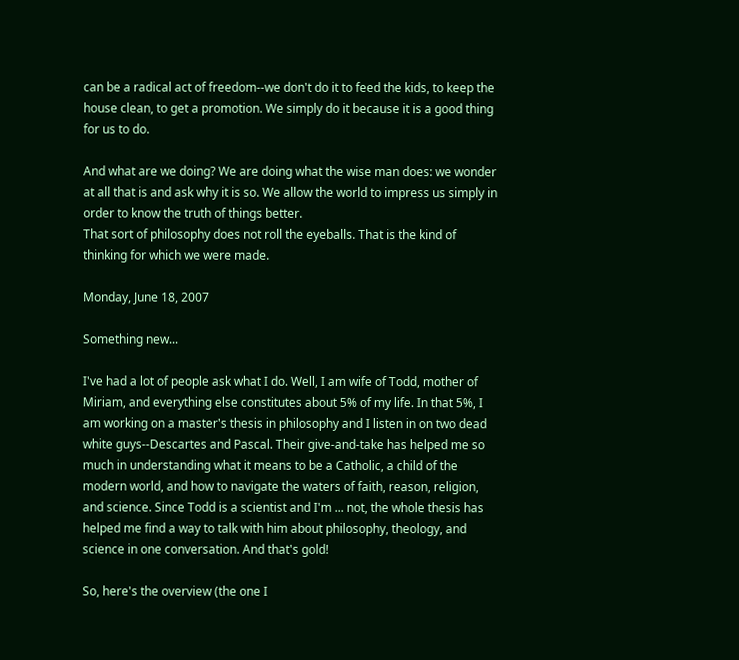can be a radical act of freedom--we don't do it to feed the kids, to keep the house clean, to get a promotion. We simply do it because it is a good thing for us to do.

And what are we doing? We are doing what the wise man does: we wonder at all that is and ask why it is so. We allow the world to impress us simply in order to know the truth of things better.
That sort of philosophy does not roll the eyeballs. That is the kind of thinking for which we were made.

Monday, June 18, 2007

Something new...

I've had a lot of people ask what I do. Well, I am wife of Todd, mother of Miriam, and everything else constitutes about 5% of my life. In that 5%, I am working on a master's thesis in philosophy and I listen in on two dead white guys--Descartes and Pascal. Their give-and-take has helped me so much in understanding what it means to be a Catholic, a child of the modern world, and how to navigate the waters of faith, reason, religion, and science. Since Todd is a scientist and I'm ... not, the whole thesis has helped me find a way to talk with him about philosophy, theology, and science in one conversation. And that's gold!

So, here's the overview (the one I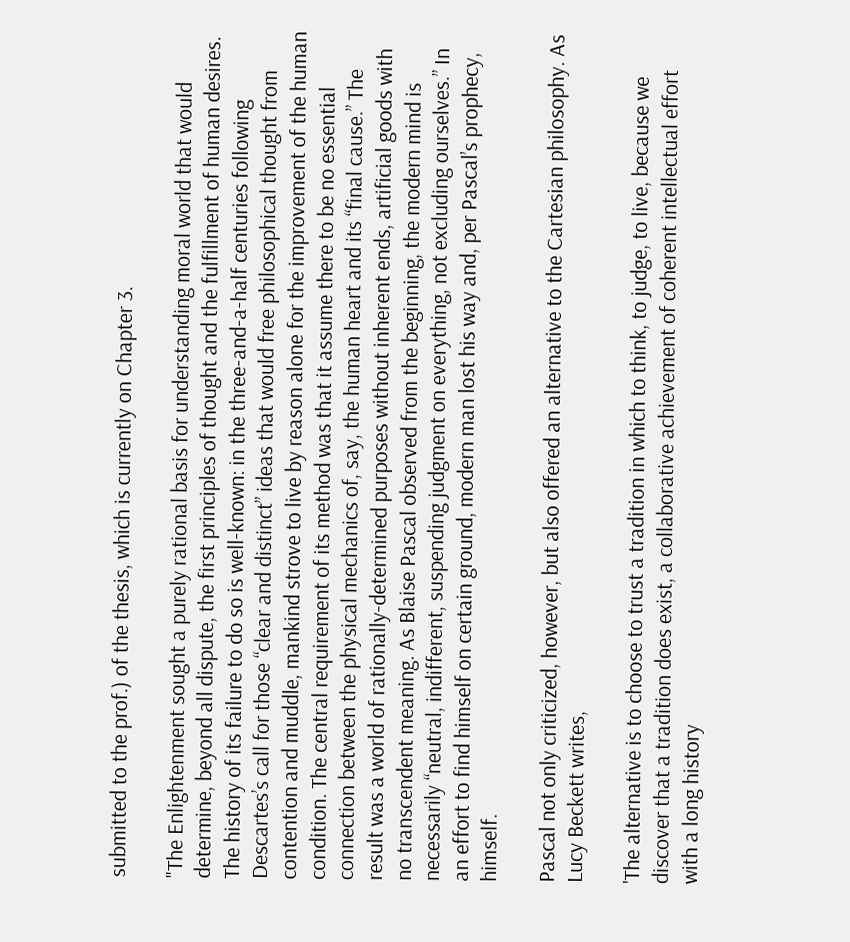submitted to the prof.) of the thesis, which is currently on Chapter 3.

"The Enlightenment sought a purely rational basis for understanding moral world that would determine, beyond all dispute, the first principles of thought and the fulfillment of human desires. The history of its failure to do so is well-known: in the three-and-a-half centuries following Descartes’s call for those “clear and distinct” ideas that would free philosophical thought from contention and muddle, mankind strove to live by reason alone for the improvement of the human condition. The central requirement of its method was that it assume there to be no essential connection between the physical mechanics of, say, the human heart and its “final cause.” The result was a world of rationally-determined purposes without inherent ends, artificial goods with no transcendent meaning. As Blaise Pascal observed from the beginning, the modern mind is necessarily “neutral, indifferent, suspending judgment on everything, not excluding ourselves.” In an effort to find himself on certain ground, modern man lost his way and, per Pascal’s prophecy, himself.

Pascal not only criticized, however, but also offered an alternative to the Cartesian philosophy. As Lucy Beckett writes,

'The alternative is to choose to trust a tradition in which to think, to judge, to live, because we discover that a tradition does exist, a collaborative achievement of coherent intellectual effort with a long history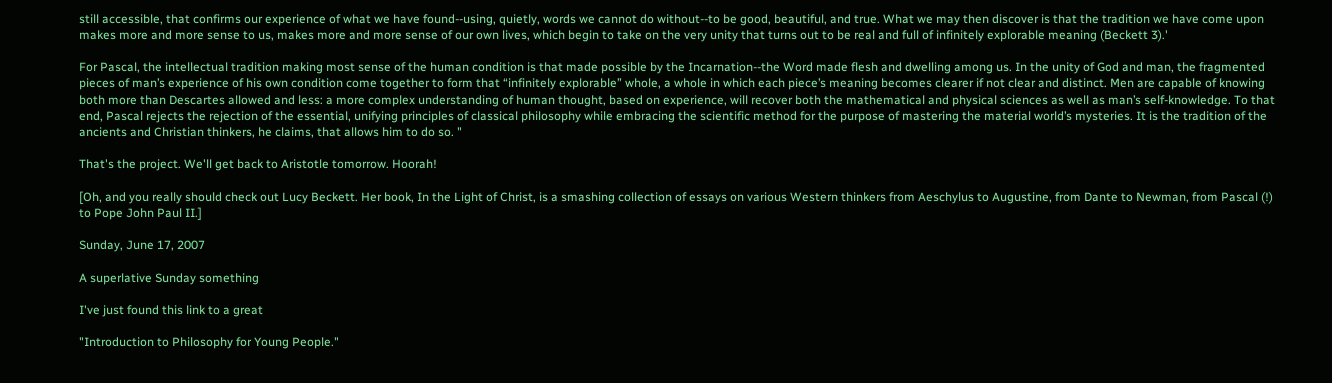still accessible, that confirms our experience of what we have found--using, quietly, words we cannot do without--to be good, beautiful, and true. What we may then discover is that the tradition we have come upon makes more and more sense to us, makes more and more sense of our own lives, which begin to take on the very unity that turns out to be real and full of infinitely explorable meaning (Beckett 3).'

For Pascal, the intellectual tradition making most sense of the human condition is that made possible by the Incarnation--the Word made flesh and dwelling among us. In the unity of God and man, the fragmented pieces of man’s experience of his own condition come together to form that “infinitely explorable” whole, a whole in which each piece’s meaning becomes clearer if not clear and distinct. Men are capable of knowing both more than Descartes allowed and less: a more complex understanding of human thought, based on experience, will recover both the mathematical and physical sciences as well as man’s self-knowledge. To that end, Pascal rejects the rejection of the essential, unifying principles of classical philosophy while embracing the scientific method for the purpose of mastering the material world’s mysteries. It is the tradition of the ancients and Christian thinkers, he claims, that allows him to do so. "

That's the project. We'll get back to Aristotle tomorrow. Hoorah!

[Oh, and you really should check out Lucy Beckett. Her book, In the Light of Christ, is a smashing collection of essays on various Western thinkers from Aeschylus to Augustine, from Dante to Newman, from Pascal (!) to Pope John Paul II.]

Sunday, June 17, 2007

A superlative Sunday something

I've just found this link to a great

"Introduction to Philosophy for Young People."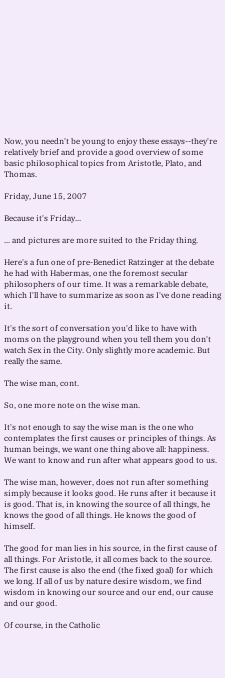Now, you needn't be young to enjoy these essays--they're relatively brief and provide a good overview of some basic philosophical topics from Aristotle, Plato, and Thomas.

Friday, June 15, 2007

Because it's Friday...

... and pictures are more suited to the Friday thing.

Here's a fun one of pre-Benedict Ratzinger at the debate he had with Habermas, one the foremost secular philosophers of our time. It was a remarkable debate, which I'll have to summarize as soon as I've done reading it.

It's the sort of conversation you'd like to have with moms on the playground when you tell them you don't watch Sex in the City. Only slightly more academic. But really the same.

The wise man, cont.

So, one more note on the wise man.

It's not enough to say the wise man is the one who contemplates the first causes or principles of things. As human beings, we want one thing above all: happiness. We want to know and run after what appears good to us.

The wise man, however, does not run after something simply because it looks good. He runs after it because it is good. That is, in knowing the source of all things, he knows the good of all things. He knows the good of himself.

The good for man lies in his source, in the first cause of all things. For Aristotle, it all comes back to the source. The first cause is also the end (the fixed goal) for which we long. If all of us by nature desire wisdom, we find wisdom in knowing our source and our end, our cause and our good.

Of course, in the Catholic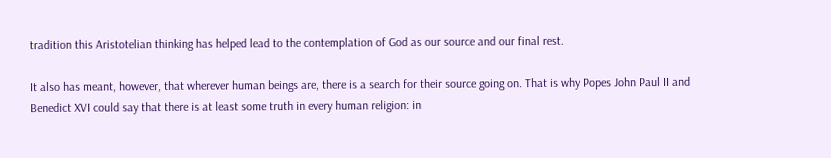tradition this Aristotelian thinking has helped lead to the contemplation of God as our source and our final rest.

It also has meant, however, that wherever human beings are, there is a search for their source going on. That is why Popes John Paul II and Benedict XVI could say that there is at least some truth in every human religion: in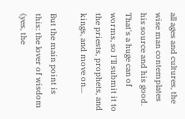all ages and cultures, the wise man contemplates his source and his good. That's a huge can of worms, so I'll submit it to the priests, prophets, and kings, and move on...

But the main point is this: the lover of wisdom (yes, the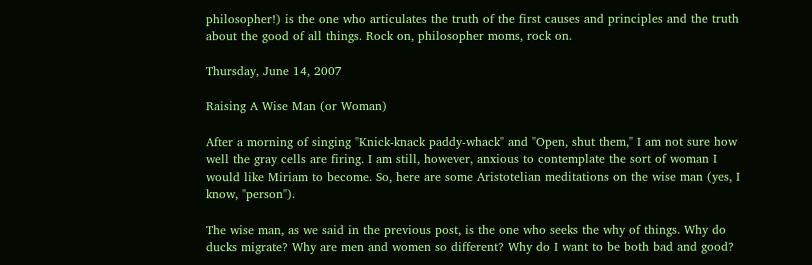philosopher!) is the one who articulates the truth of the first causes and principles and the truth about the good of all things. Rock on, philosopher moms, rock on.

Thursday, June 14, 2007

Raising A Wise Man (or Woman)

After a morning of singing "Knick-knack paddy-whack" and "Open, shut them," I am not sure how well the gray cells are firing. I am still, however, anxious to contemplate the sort of woman I would like Miriam to become. So, here are some Aristotelian meditations on the wise man (yes, I know, "person").

The wise man, as we said in the previous post, is the one who seeks the why of things. Why do ducks migrate? Why are men and women so different? Why do I want to be both bad and good?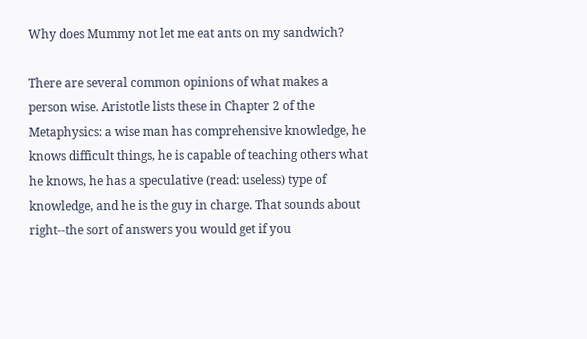Why does Mummy not let me eat ants on my sandwich?

There are several common opinions of what makes a person wise. Aristotle lists these in Chapter 2 of the Metaphysics: a wise man has comprehensive knowledge, he knows difficult things, he is capable of teaching others what he knows, he has a speculative (read: useless) type of knowledge, and he is the guy in charge. That sounds about right--the sort of answers you would get if you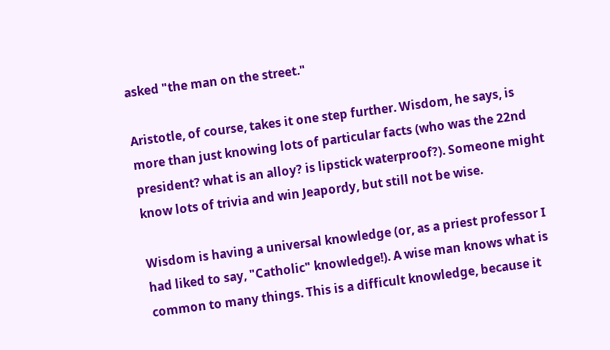asked "the man on the street."

Aristotle, of course, takes it one step further. Wisdom, he says, is more than just knowing lots of particular facts (who was the 22nd president? what is an alloy? is lipstick waterproof?). Someone might know lots of trivia and win Jeapordy, but still not be wise.

Wisdom is having a universal knowledge (or, as a priest professor I had liked to say, "Catholic" knowledge!). A wise man knows what is common to many things. This is a difficult knowledge, because it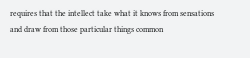requires that the intellect take what it knows from sensations and draw from those particular things common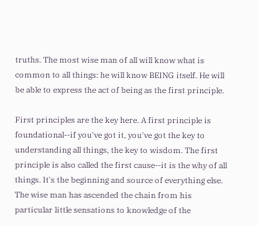truths. The most wise man of all will know what is common to all things: he will know BEING itself. He will be able to express the act of being as the first principle.

First principles are the key here. A first principle is foundational--if you've got it, you've got the key to understanding all things, the key to wisdom. The first principle is also called the first cause--it is the why of all things. It's the beginning and source of everything else. The wise man has ascended the chain from his particular little sensations to knowledge of the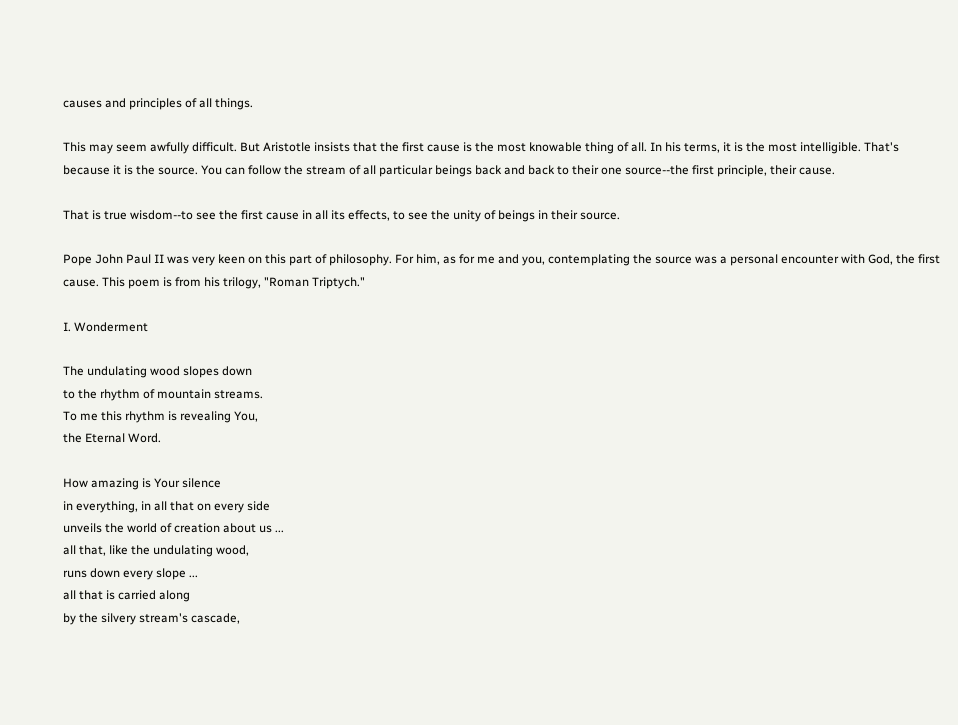causes and principles of all things.

This may seem awfully difficult. But Aristotle insists that the first cause is the most knowable thing of all. In his terms, it is the most intelligible. That's because it is the source. You can follow the stream of all particular beings back and back to their one source--the first principle, their cause.

That is true wisdom--to see the first cause in all its effects, to see the unity of beings in their source.

Pope John Paul II was very keen on this part of philosophy. For him, as for me and you, contemplating the source was a personal encounter with God, the first cause. This poem is from his trilogy, "Roman Triptych."

I. Wonderment

The undulating wood slopes down
to the rhythm of mountain streams.
To me this rhythm is revealing You,
the Eternal Word.

How amazing is Your silence
in everything, in all that on every side
unveils the world of creation about us ...
all that, like the undulating wood,
runs down every slope ...
all that is carried along
by the silvery stream's cascade,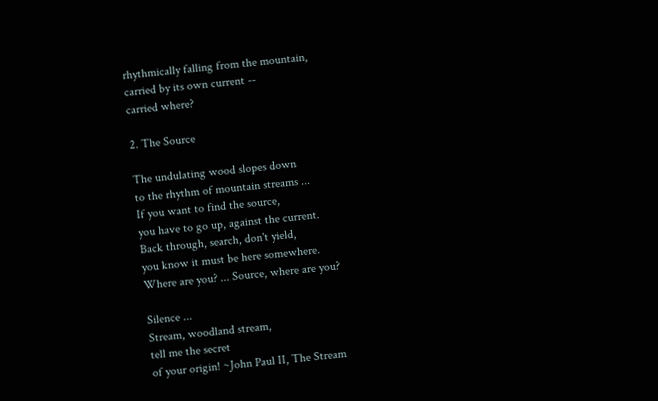rhythmically falling from the mountain,
carried by its own current --
carried where?

2. The Source

The undulating wood slopes down
to the rhythm of mountain streams ...
If you want to find the source,
you have to go up, against the current.
Back through, search, don't yield,
you know it must be here somewhere.
Where are you? ... Source, where are you?

Silence ...
Stream, woodland stream,
tell me the secret
of your origin! ~John Paul II, The Stream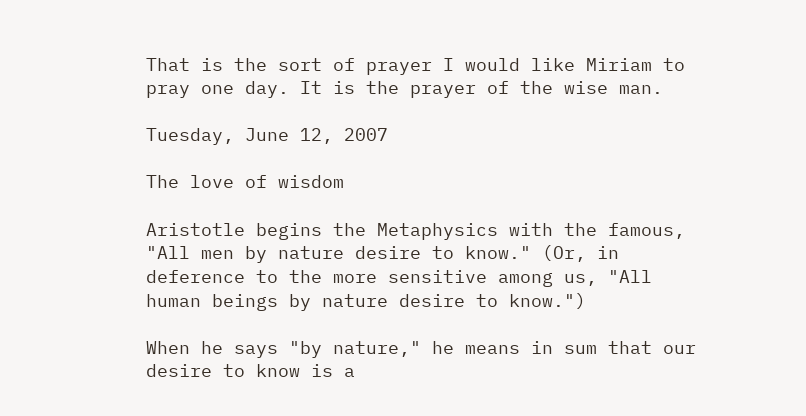That is the sort of prayer I would like Miriam to pray one day. It is the prayer of the wise man.

Tuesday, June 12, 2007

The love of wisdom

Aristotle begins the Metaphysics with the famous, "All men by nature desire to know." (Or, in deference to the more sensitive among us, "All human beings by nature desire to know.")

When he says "by nature," he means in sum that our desire to know is a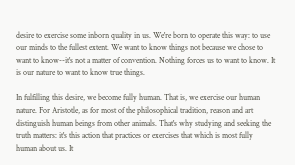desire to exercise some inborn quality in us. We're born to operate this way: to use our minds to the fullest extent. We want to know things not because we chose to want to know--it's not a matter of convention. Nothing forces us to want to know. It is our nature to want to know true things.

In fulfilling this desire, we become fully human. That is, we exercise our human nature. For Aristotle, as for most of the philosophical tradition, reason and art distinguish human beings from other animals. That's why studying and seeking the truth matters: it's this action that practices or exercises that which is most fully human about us. It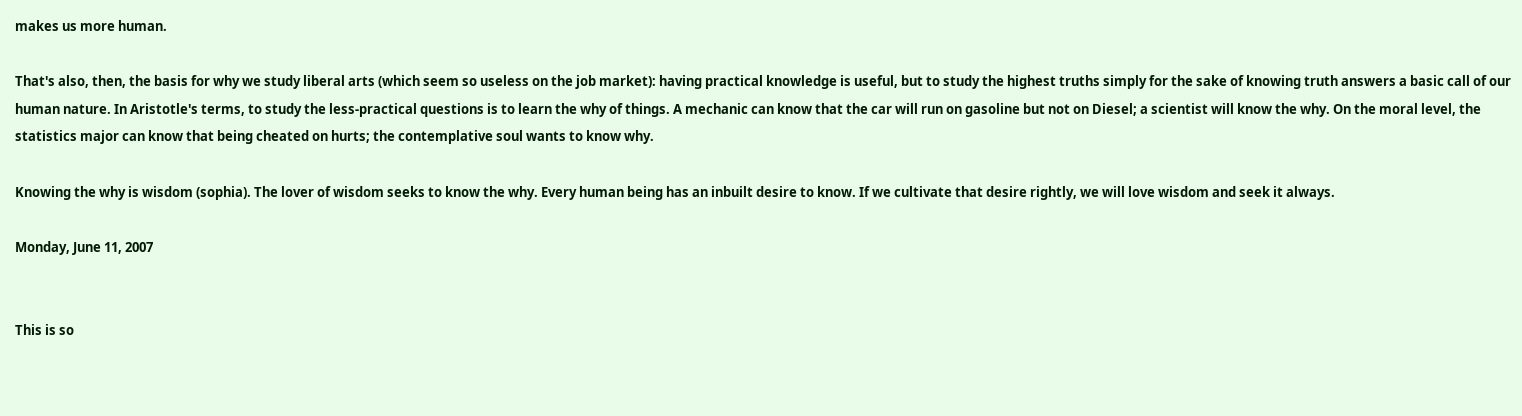makes us more human.

That's also, then, the basis for why we study liberal arts (which seem so useless on the job market): having practical knowledge is useful, but to study the highest truths simply for the sake of knowing truth answers a basic call of our human nature. In Aristotle's terms, to study the less-practical questions is to learn the why of things. A mechanic can know that the car will run on gasoline but not on Diesel; a scientist will know the why. On the moral level, the statistics major can know that being cheated on hurts; the contemplative soul wants to know why.

Knowing the why is wisdom (sophia). The lover of wisdom seeks to know the why. Every human being has an inbuilt desire to know. If we cultivate that desire rightly, we will love wisdom and seek it always.

Monday, June 11, 2007


This is so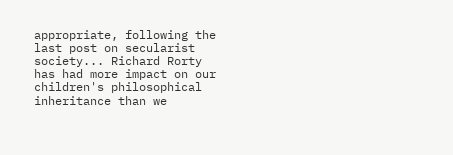appropriate, following the last post on secularist society... Richard Rorty has had more impact on our children's philosophical inheritance than we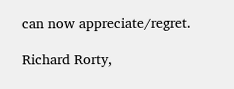can now appreciate/regret.

Richard Rorty,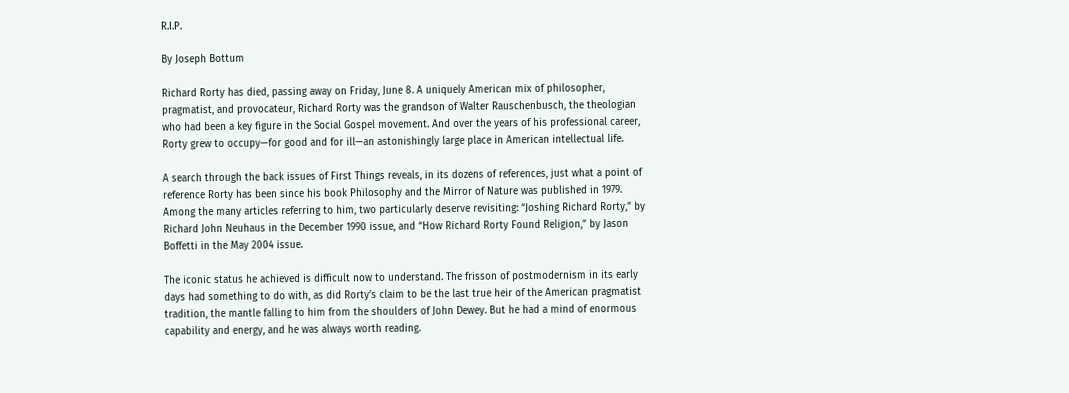R.I.P.

By Joseph Bottum

Richard Rorty has died, passing away on Friday, June 8. A uniquely American mix of philosopher, pragmatist, and provocateur, Richard Rorty was the grandson of Walter Rauschenbusch, the theologian who had been a key figure in the Social Gospel movement. And over the years of his professional career, Rorty grew to occupy—for good and for ill—an astonishingly large place in American intellectual life.

A search through the back issues of First Things reveals, in its dozens of references, just what a point of reference Rorty has been since his book Philosophy and the Mirror of Nature was published in 1979. Among the many articles referring to him, two particularly deserve revisiting: “Joshing Richard Rorty,” by Richard John Neuhaus in the December 1990 issue, and “How Richard Rorty Found Religion,” by Jason Boffetti in the May 2004 issue.

The iconic status he achieved is difficult now to understand. The frisson of postmodernism in its early days had something to do with, as did Rorty’s claim to be the last true heir of the American pragmatist tradition, the mantle falling to him from the shoulders of John Dewey. But he had a mind of enormous capability and energy, and he was always worth reading.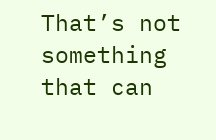That’s not something that can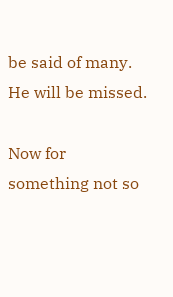be said of many. He will be missed.

Now for something not so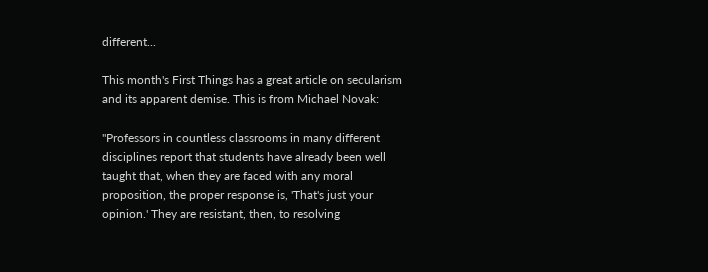different...

This month's First Things has a great article on secularism and its apparent demise. This is from Michael Novak:

"Professors in countless classrooms in many different disciplines report that students have already been well taught that, when they are faced with any moral proposition, the proper response is, 'That's just your opinion.' They are resistant, then, to resolving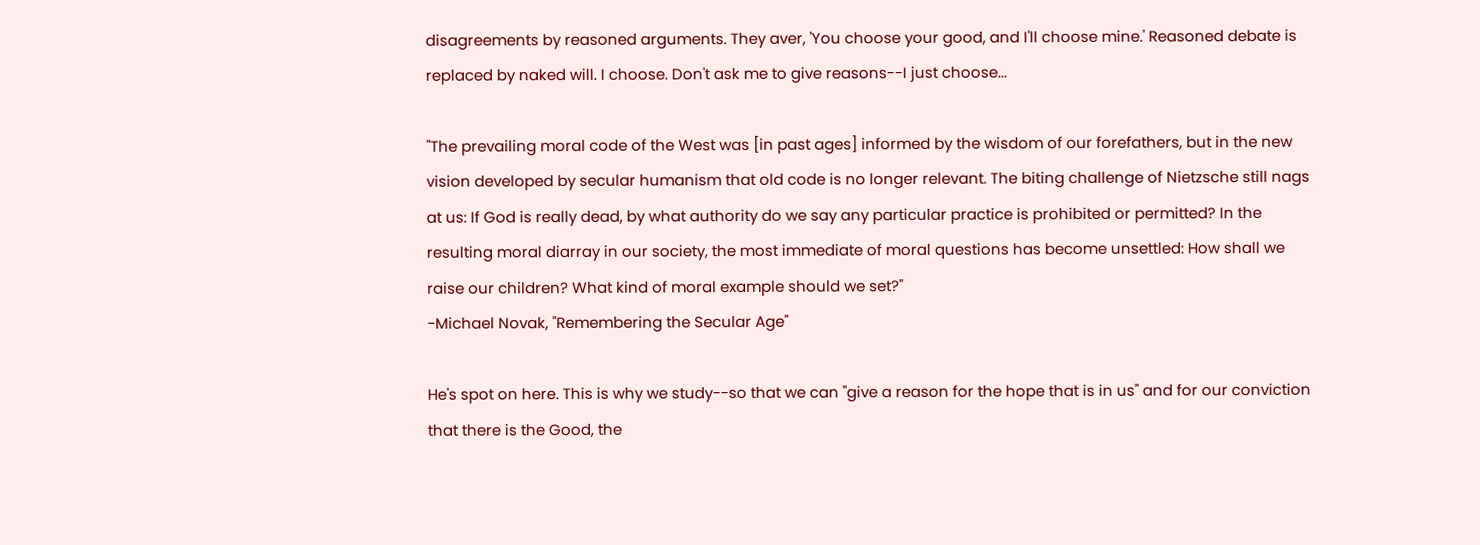disagreements by reasoned arguments. They aver, 'You choose your good, and I'll choose mine.' Reasoned debate is replaced by naked will. I choose. Don't ask me to give reasons--I just choose...

"The prevailing moral code of the West was [in past ages] informed by the wisdom of our forefathers, but in the new vision developed by secular humanism that old code is no longer relevant. The biting challenge of Nietzsche still nags at us: If God is really dead, by what authority do we say any particular practice is prohibited or permitted? In the resulting moral diarray in our society, the most immediate of moral questions has become unsettled: How shall we raise our children? What kind of moral example should we set?"
-Michael Novak, "Remembering the Secular Age"

He's spot on here. This is why we study--so that we can "give a reason for the hope that is in us" and for our conviction that there is the Good, the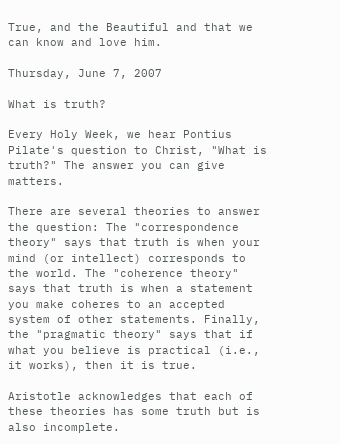True, and the Beautiful and that we can know and love him.

Thursday, June 7, 2007

What is truth?

Every Holy Week, we hear Pontius Pilate's question to Christ, "What is truth?" The answer you can give matters.

There are several theories to answer the question: The "correspondence theory" says that truth is when your mind (or intellect) corresponds to the world. The "coherence theory" says that truth is when a statement you make coheres to an accepted system of other statements. Finally, the "pragmatic theory" says that if what you believe is practical (i.e., it works), then it is true.

Aristotle acknowledges that each of these theories has some truth but is also incomplete.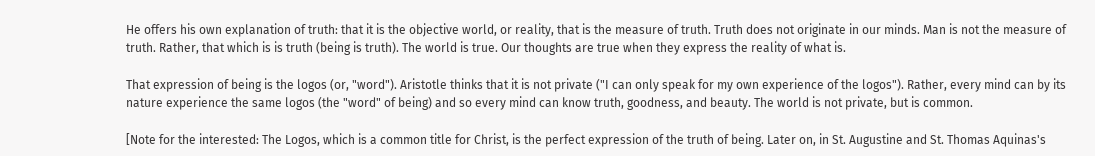He offers his own explanation of truth: that it is the objective world, or reality, that is the measure of truth. Truth does not originate in our minds. Man is not the measure of truth. Rather, that which is is truth (being is truth). The world is true. Our thoughts are true when they express the reality of what is.

That expression of being is the logos (or, "word"). Aristotle thinks that it is not private ("I can only speak for my own experience of the logos"). Rather, every mind can by its nature experience the same logos (the "word" of being) and so every mind can know truth, goodness, and beauty. The world is not private, but is common.

[Note for the interested: The Logos, which is a common title for Christ, is the perfect expression of the truth of being. Later on, in St. Augustine and St. Thomas Aquinas's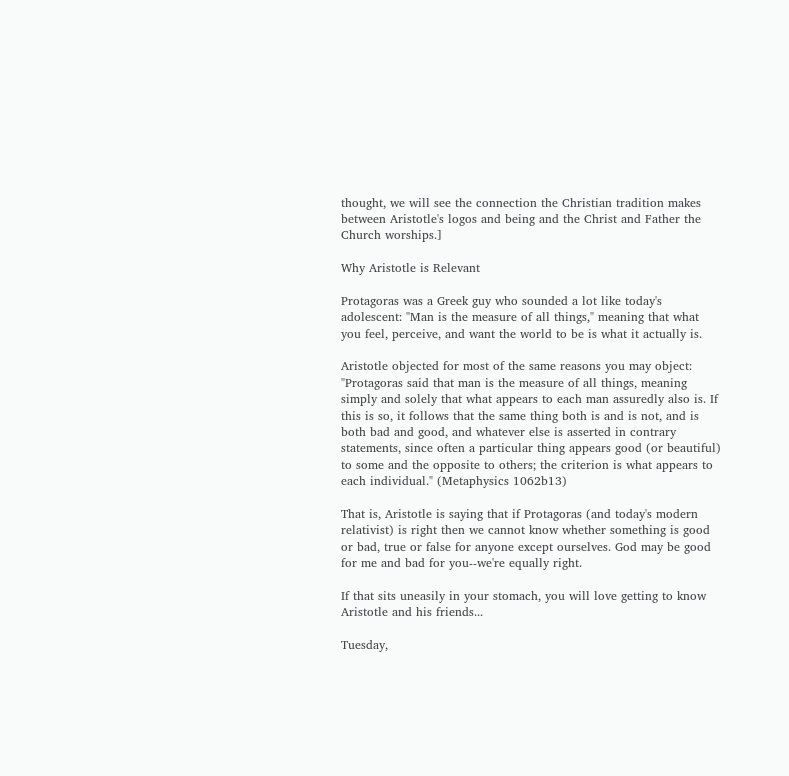thought, we will see the connection the Christian tradition makes between Aristotle's logos and being and the Christ and Father the Church worships.]

Why Aristotle is Relevant

Protagoras was a Greek guy who sounded a lot like today's adolescent: "Man is the measure of all things," meaning that what you feel, perceive, and want the world to be is what it actually is.

Aristotle objected for most of the same reasons you may object: "Protagoras said that man is the measure of all things, meaning simply and solely that what appears to each man assuredly also is. If this is so, it follows that the same thing both is and is not, and is both bad and good, and whatever else is asserted in contrary statements, since often a particular thing appears good (or beautiful) to some and the opposite to others; the criterion is what appears to each individual." (Metaphysics 1062b13)

That is, Aristotle is saying that if Protagoras (and today's modern relativist) is right then we cannot know whether something is good or bad, true or false for anyone except ourselves. God may be good for me and bad for you--we're equally right.

If that sits uneasily in your stomach, you will love getting to know Aristotle and his friends...

Tuesday,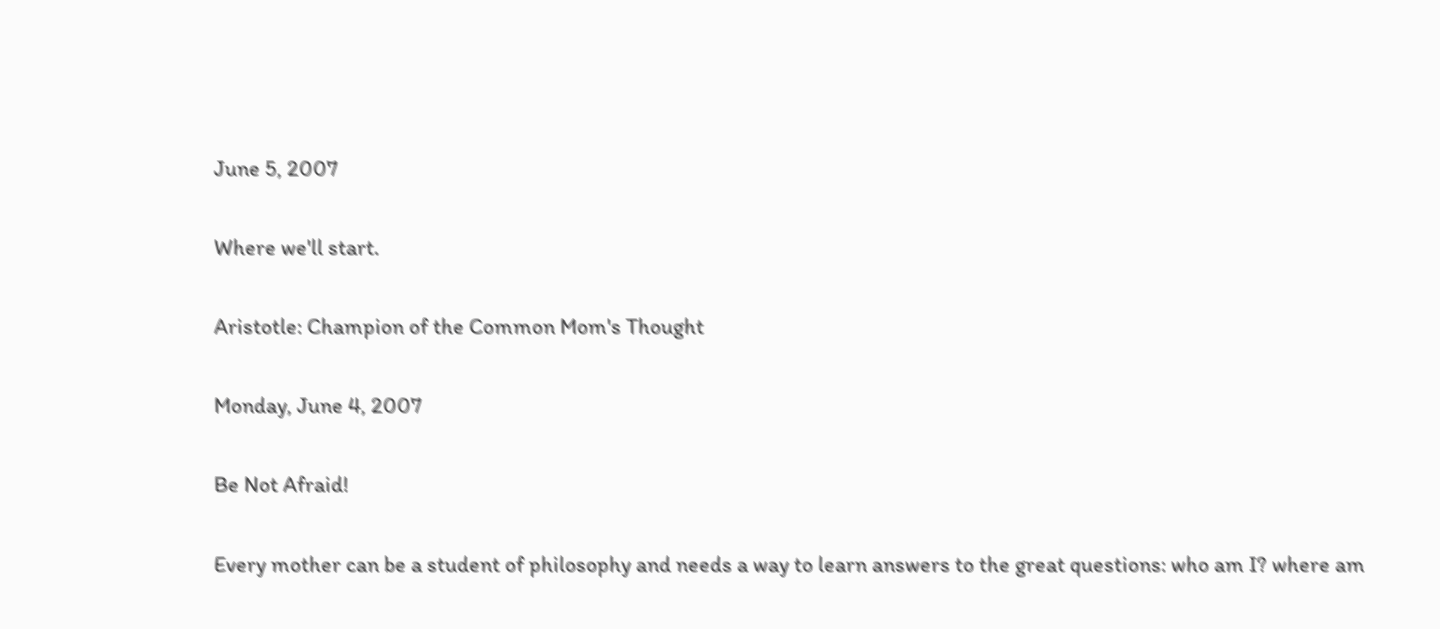June 5, 2007

Where we'll start.

Aristotle: Champion of the Common Mom's Thought

Monday, June 4, 2007

Be Not Afraid!

Every mother can be a student of philosophy and needs a way to learn answers to the great questions: who am I? where am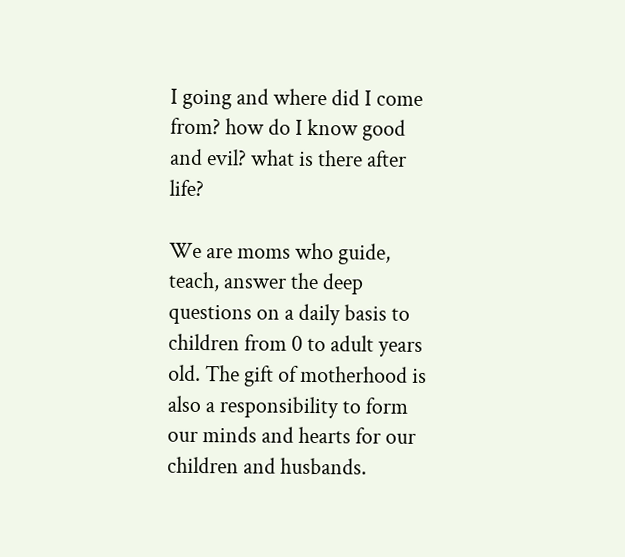I going and where did I come from? how do I know good and evil? what is there after life?

We are moms who guide, teach, answer the deep questions on a daily basis to children from 0 to adult years old. The gift of motherhood is also a responsibility to form our minds and hearts for our children and husbands.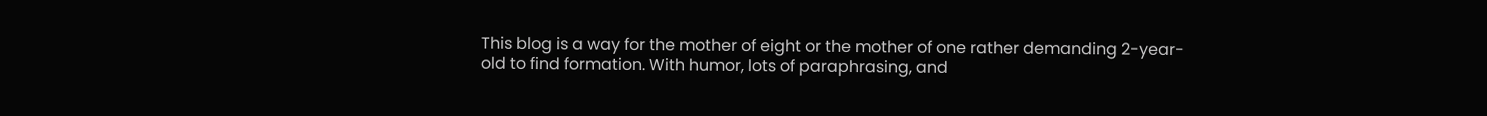This blog is a way for the mother of eight or the mother of one rather demanding 2-year-old to find formation. With humor, lots of paraphrasing, and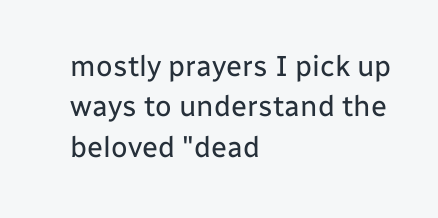mostly prayers I pick up ways to understand the beloved "dead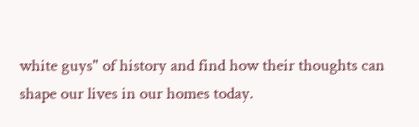white guys" of history and find how their thoughts can shape our lives in our homes today.